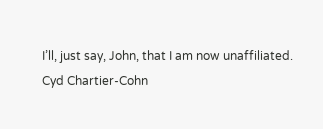I’ll, just say, John, that I am now unaffiliated.
Cyd Chartier-Cohn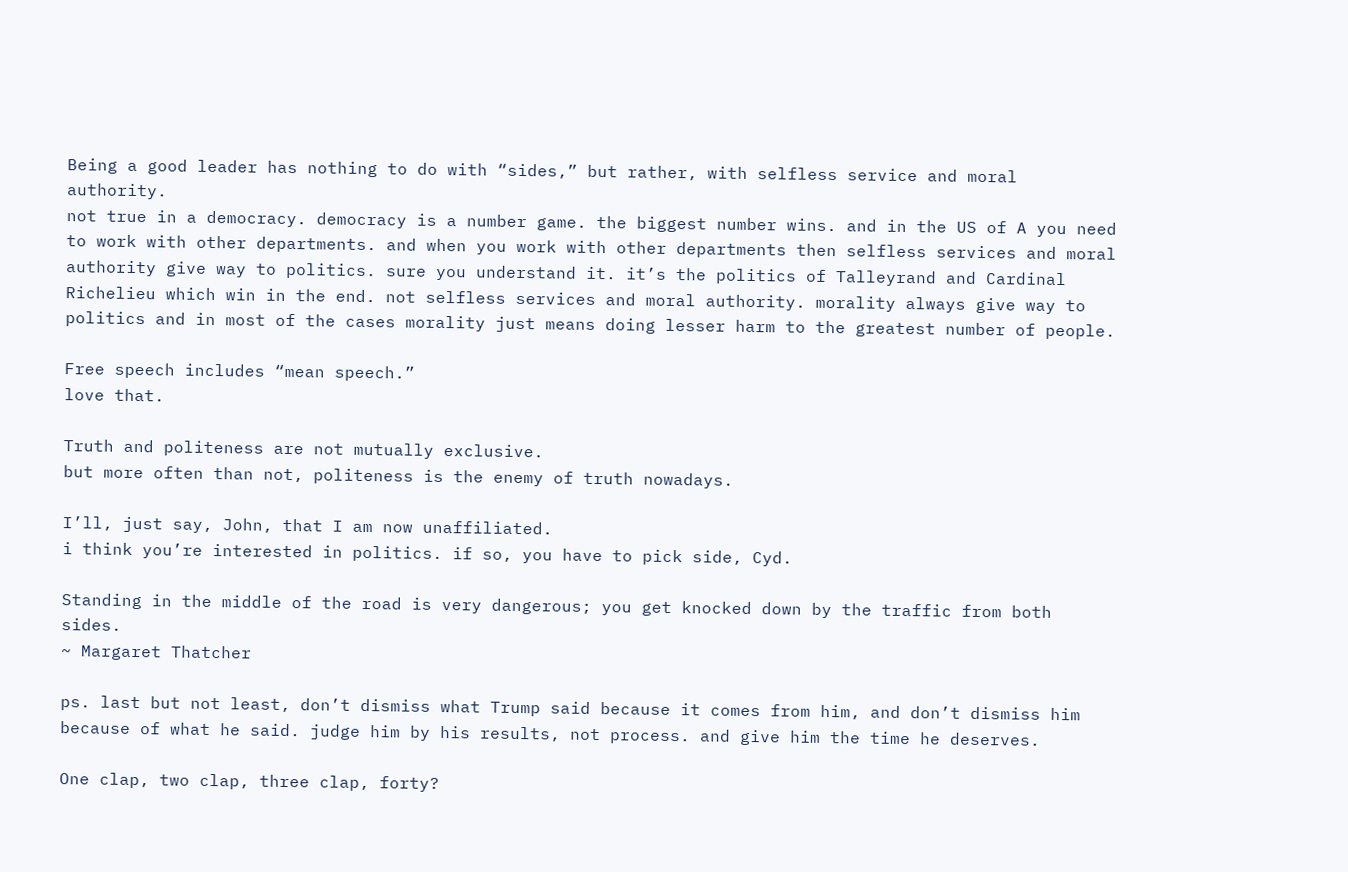Being a good leader has nothing to do with “sides,” but rather, with selfless service and moral authority.
not true in a democracy. democracy is a number game. the biggest number wins. and in the US of A you need to work with other departments. and when you work with other departments then selfless services and moral authority give way to politics. sure you understand it. it’s the politics of Talleyrand and Cardinal Richelieu which win in the end. not selfless services and moral authority. morality always give way to politics and in most of the cases morality just means doing lesser harm to the greatest number of people.

Free speech includes “mean speech.”
love that.

Truth and politeness are not mutually exclusive.
but more often than not, politeness is the enemy of truth nowadays.

I’ll, just say, John, that I am now unaffiliated.
i think you’re interested in politics. if so, you have to pick side, Cyd.

Standing in the middle of the road is very dangerous; you get knocked down by the traffic from both sides.
~ Margaret Thatcher

ps. last but not least, don’t dismiss what Trump said because it comes from him, and don’t dismiss him because of what he said. judge him by his results, not process. and give him the time he deserves.

One clap, two clap, three clap, forty?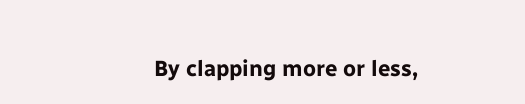By clapping more or less,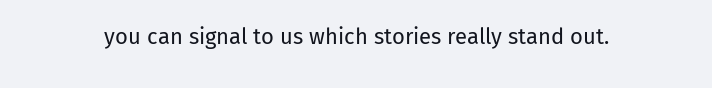you can signal to us which stories really stand out.